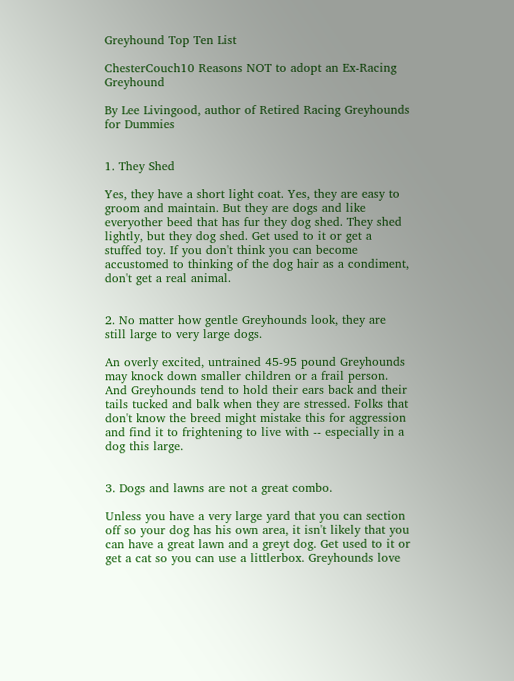Greyhound Top Ten List

ChesterCouch10 Reasons NOT to adopt an Ex-Racing Greyhound

By Lee Livingood, author of Retired Racing Greyhounds for Dummies


1. They Shed

Yes, they have a short light coat. Yes, they are easy to groom and maintain. But they are dogs and like everyother beed that has fur they dog shed. They shed lightly, but they dog shed. Get used to it or get a stuffed toy. If you don't think you can become accustomed to thinking of the dog hair as a condiment, don't get a real animal.


2. No matter how gentle Greyhounds look, they are still large to very large dogs.

An overly excited, untrained 45-95 pound Greyhounds may knock down smaller children or a frail person. And Greyhounds tend to hold their ears back and their tails tucked and balk when they are stressed. Folks that don't know the breed might mistake this for aggression and find it to frightening to live with -- especially in a dog this large.


3. Dogs and lawns are not a great combo.

Unless you have a very large yard that you can section off so your dog has his own area, it isn't likely that you can have a great lawn and a greyt dog. Get used to it or get a cat so you can use a littlerbox. Greyhounds love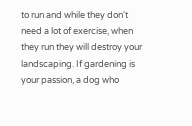to run and while they don't need a lot of exercise, when they run they will destroy your landscaping. If gardening is your passion, a dog who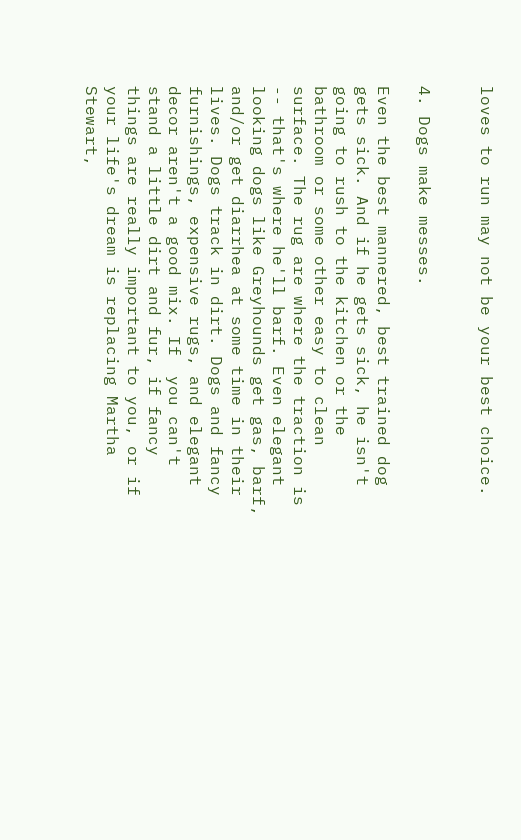loves to run may not be your best choice.


4. Dogs make messes.

Even the best mannered, best trained dog gets sick. And if he gets sick, he isn't going to rush to the kitchen or the bathroom or some other easy to clean surface. The rug are where the traction is -- that's where he'll barf. Even elegant looking dogs like Greyhounds get gas, barf, and/or get diarrhea at some time in their lives. Dogs track in dirt. Dogs and fancy furnishings, expensive rugs, and elegant decor aren't a good mix. If  you can't stand a little dirt and fur, if fancy things are really important to you, or if your life's dream is replacing Martha Stewart,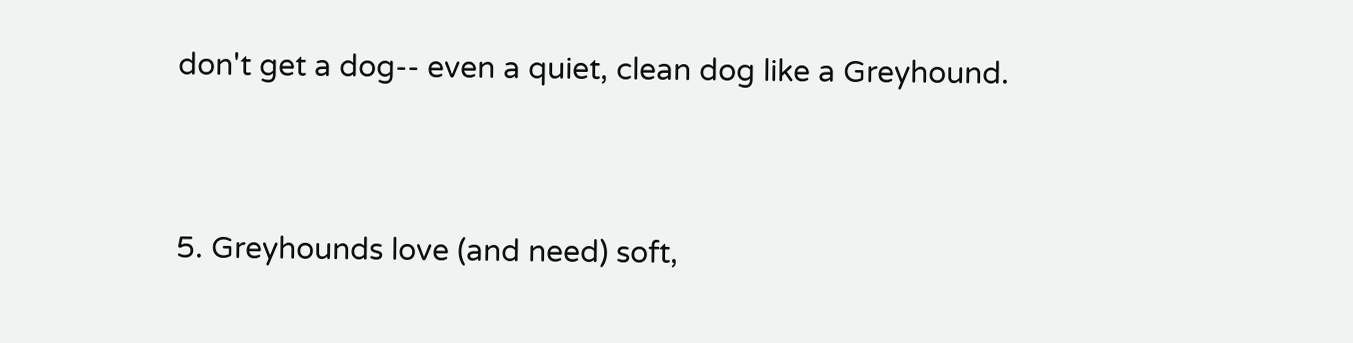don't get a dog-- even a quiet, clean dog like a Greyhound.


5. Greyhounds love (and need) soft,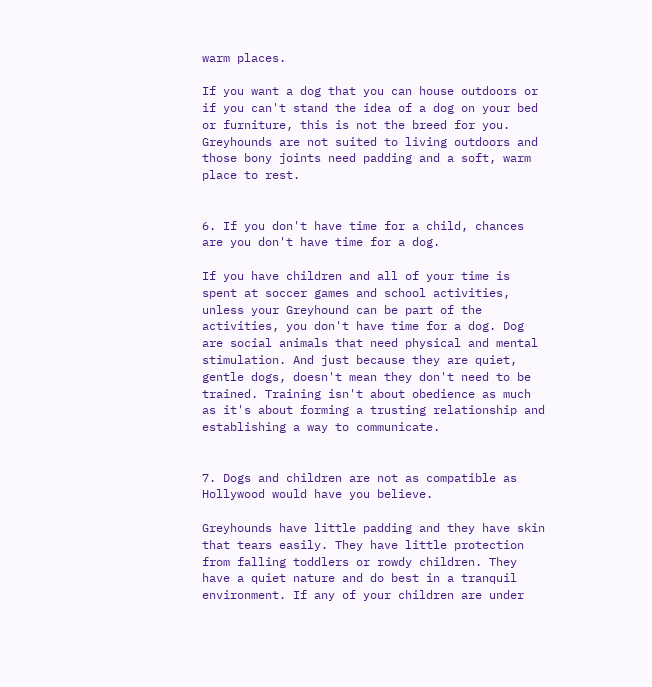warm places.

If you want a dog that you can house outdoors or if you can't stand the idea of a dog on your bed or furniture, this is not the breed for you. Greyhounds are not suited to living outdoors and those bony joints need padding and a soft, warm place to rest.


6. If you don't have time for a child, chances are you don't have time for a dog.

If you have children and all of your time is spent at soccer games and school activities, unless your Greyhound can be part of the activities, you don't have time for a dog. Dog are social animals that need physical and mental stimulation. And just because they are quiet, gentle dogs, doesn't mean they don't need to be trained. Training isn't about obedience as much as it's about forming a trusting relationship and establishing a way to communicate.


7. Dogs and children are not as compatible as Hollywood would have you believe.

Greyhounds have little padding and they have skin that tears easily. They have little protection from falling toddlers or rowdy children. They have a quiet nature and do best in a tranquil environment. If any of your children are under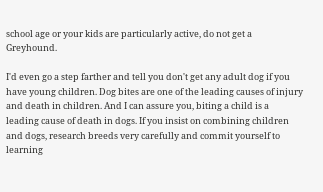school age or your kids are particularly active, do not get a Greyhound.

I'd even go a step farther and tell you don't get any adult dog if you have young children. Dog bites are one of the leading causes of injury and death in children. And I can assure you, biting a child is a leading cause of death in dogs. If you insist on combining children and dogs, research breeds very carefully and commit yourself to learning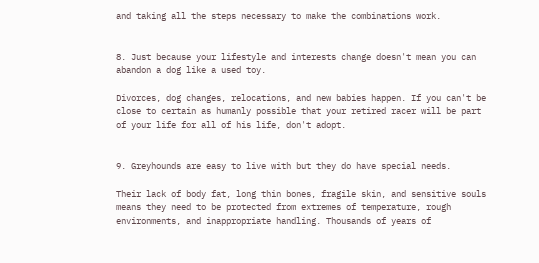and taking all the steps necessary to make the combinations work.


8. Just because your lifestyle and interests change doesn't mean you can abandon a dog like a used toy.

Divorces, dog changes, relocations, and new babies happen. If you can't be close to certain as humanly possible that your retired racer will be part of your life for all of his life, don't adopt.


9. Greyhounds are easy to live with but they do have special needs.

Their lack of body fat, long thin bones, fragile skin, and sensitive souls means they need to be protected from extremes of temperature, rough environments, and inappropriate handling. Thousands of years of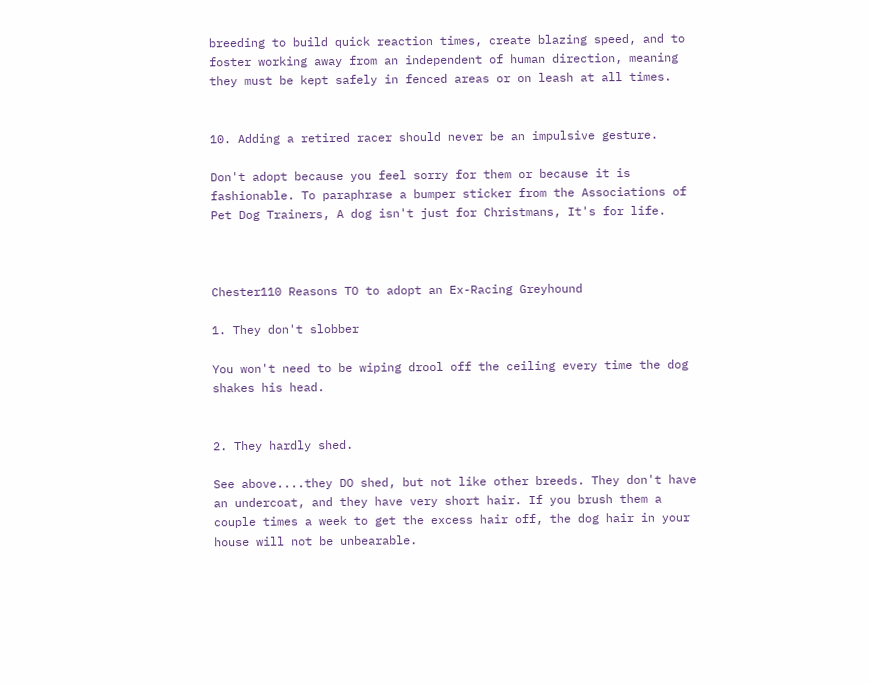breeding to build quick reaction times, create blazing speed, and to foster working away from an independent of human direction, meaning they must be kept safely in fenced areas or on leash at all times.


10. Adding a retired racer should never be an impulsive gesture.

Don't adopt because you feel sorry for them or because it is fashionable. To paraphrase a bumper sticker from the Associations of Pet Dog Trainers, A dog isn't just for Christmans, It's for life.



Chester110 Reasons TO to adopt an Ex-Racing Greyhound

1. They don't slobber

You won't need to be wiping drool off the ceiling every time the dog shakes his head.


2. They hardly shed.

See above....they DO shed, but not like other breeds. They don't have an undercoat, and they have very short hair. If you brush them a couple times a week to get the excess hair off, the dog hair in your house will not be unbearable.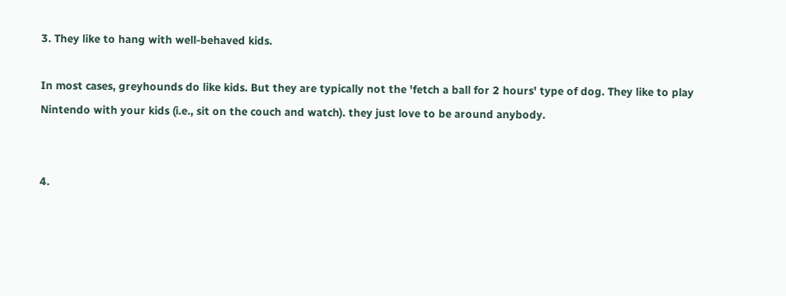3. They like to hang with well-behaved kids.

In most cases, greyhounds do like kids. But they are typically not the 'fetch a ball for 2 hours' type of dog. They like to play Nintendo with your kids (i.e., sit on the couch and watch). they just love to be around anybody.


4.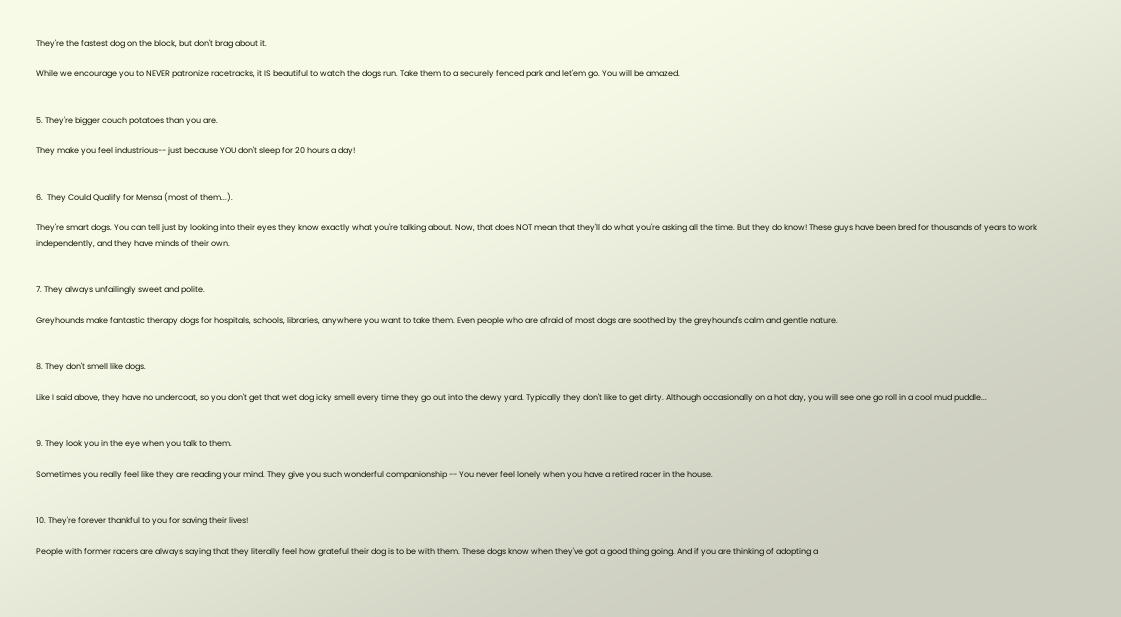They're the fastest dog on the block, but don't brag about it.

While we encourage you to NEVER patronize racetracks, it IS beautiful to watch the dogs run. Take them to a securely fenced park and let'em go. You will be amazed.


5. They're bigger couch potatoes than you are.

They make you feel industrious-- just because YOU don't sleep for 20 hours a day!


6.  They Could Qualify for Mensa (most of them...).

They're smart dogs. You can tell just by looking into their eyes they know exactly what you're talking about. Now, that does NOT mean that they'll do what you're asking all the time. But they do know! These guys have been bred for thousands of years to work independently, and they have minds of their own.


7. They always unfailingly sweet and polite.

Greyhounds make fantastic therapy dogs for hospitals, schools, libraries, anywhere you want to take them. Even people who are afraid of most dogs are soothed by the greyhound's calm and gentle nature.


8. They don't smell like dogs.

Like I said above, they have no undercoat, so you don't get that wet dog icky smell every time they go out into the dewy yard. Typically they don't like to get dirty. Although occasionally on a hot day, you will see one go roll in a cool mud puddle...


9. They look you in the eye when you talk to them.

Sometimes you really feel like they are reading your mind. They give you such wonderful companionship -- You never feel lonely when you have a retired racer in the house.


10. They're forever thankful to you for saving their lives!

People with former racers are always saying that they literally feel how grateful their dog is to be with them. These dogs know when they've got a good thing going. And if you are thinking of adopting a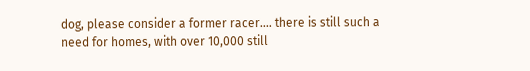dog, please consider a former racer.... there is still such a need for homes, with over 10,000 still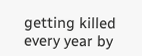getting killed every year by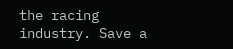the racing industry. Save a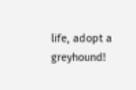life, adopt a greyhound!